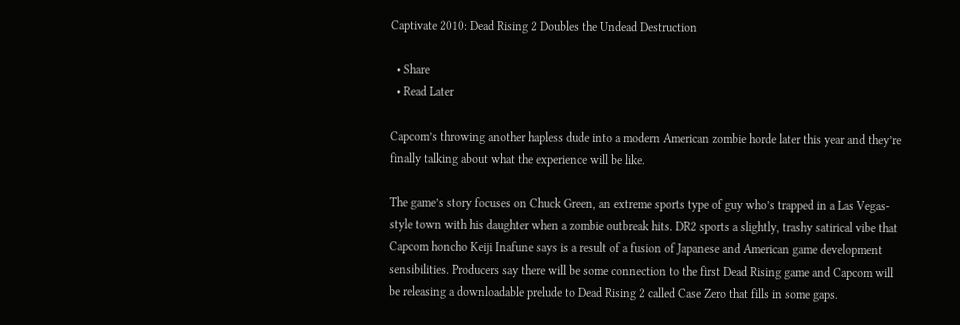Captivate 2010: Dead Rising 2 Doubles the Undead Destruction

  • Share
  • Read Later

Capcom’s throwing another hapless dude into a modern American zombie horde later this year and they’re finally talking about what the experience will be like.

The game’s story focuses on Chuck Green, an extreme sports type of guy who’s trapped in a Las Vegas-style town with his daughter when a zombie outbreak hits. DR2 sports a slightly, trashy satirical vibe that Capcom honcho Keiji Inafune says is a result of a fusion of Japanese and American game development sensibilities. Producers say there will be some connection to the first Dead Rising game and Capcom will be releasing a downloadable prelude to Dead Rising 2 called Case Zero that fills in some gaps.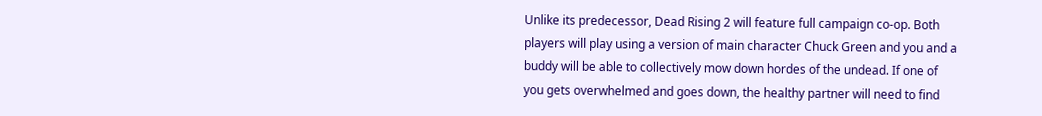Unlike its predecessor, Dead Rising 2 will feature full campaign co-op. Both players will play using a version of main character Chuck Green and you and a buddy will be able to collectively mow down hordes of the undead. If one of you gets overwhelmed and goes down, the healthy partner will need to find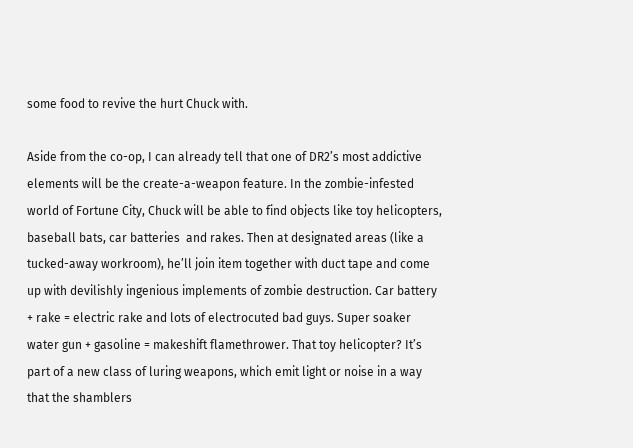some food to revive the hurt Chuck with.

Aside from the co-op, I can already tell that one of DR2’s most addictive elements will be the create-a-weapon feature. In the zombie-infested world of Fortune City, Chuck will be able to find objects like toy helicopters, baseball bats, car batteries  and rakes. Then at designated areas (like a tucked-away workroom), he’ll join item together with duct tape and come up with devilishly ingenious implements of zombie destruction. Car battery + rake = electric rake and lots of electrocuted bad guys. Super soaker water gun + gasoline = makeshift flamethrower. That toy helicopter? It’s part of a new class of luring weapons, which emit light or noise in a way that the shamblers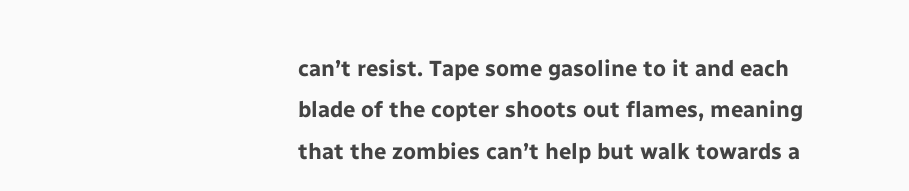can’t resist. Tape some gasoline to it and each blade of the copter shoots out flames, meaning that the zombies can’t help but walk towards a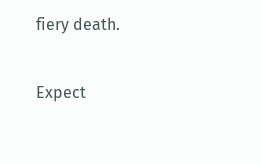fiery death.

Expect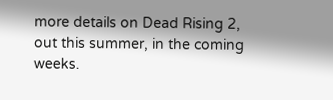more details on Dead Rising 2, out this summer, in the coming weeks.